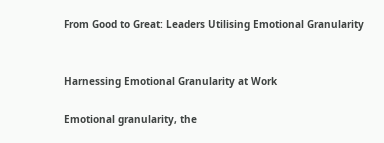From Good to Great: Leaders Utilising Emotional Granularity


Harnessing Emotional Granularity at Work

Emotional granularity, the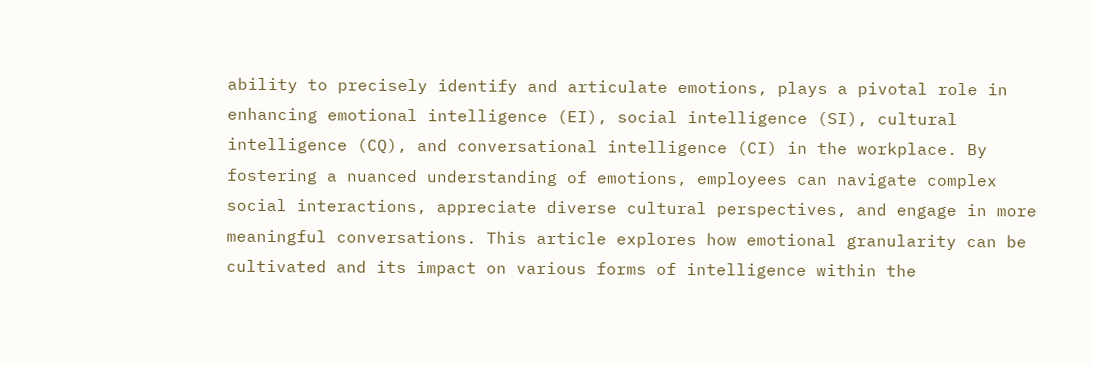ability to precisely identify and articulate emotions, plays a pivotal role in enhancing emotional intelligence (EI), social intelligence (SI), cultural intelligence (CQ), and conversational intelligence (CI) in the workplace. By fostering a nuanced understanding of emotions, employees can navigate complex social interactions, appreciate diverse cultural perspectives, and engage in more meaningful conversations. This article explores how emotional granularity can be cultivated and its impact on various forms of intelligence within the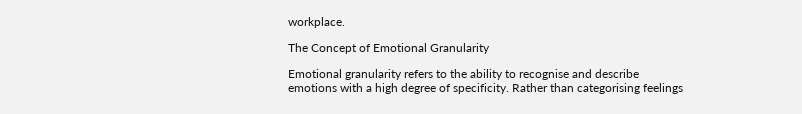workplace.

The Concept of Emotional Granularity

Emotional granularity refers to the ability to recognise and describe emotions with a high degree of specificity. Rather than categorising feelings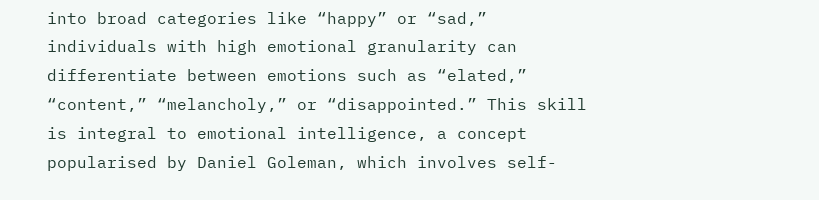into broad categories like “happy” or “sad,” individuals with high emotional granularity can differentiate between emotions such as “elated,” “content,” “melancholy,” or “disappointed.” This skill is integral to emotional intelligence, a concept popularised by Daniel Goleman, which involves self-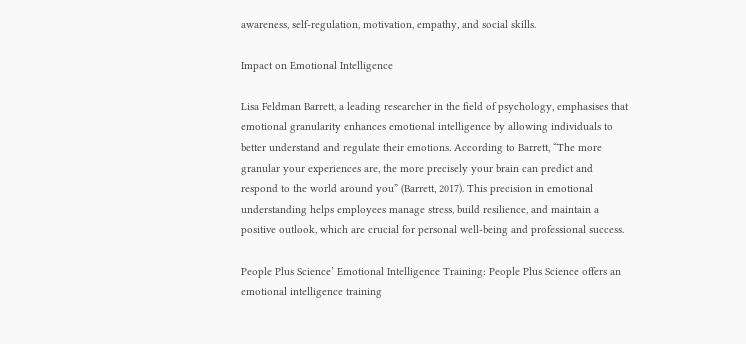awareness, self-regulation, motivation, empathy, and social skills.

Impact on Emotional Intelligence

Lisa Feldman Barrett, a leading researcher in the field of psychology, emphasises that emotional granularity enhances emotional intelligence by allowing individuals to better understand and regulate their emotions. According to Barrett, “The more granular your experiences are, the more precisely your brain can predict and respond to the world around you” (Barrett, 2017). This precision in emotional understanding helps employees manage stress, build resilience, and maintain a positive outlook, which are crucial for personal well-being and professional success.

People Plus Science’ Emotional Intelligence Training: People Plus Science offers an emotional intelligence training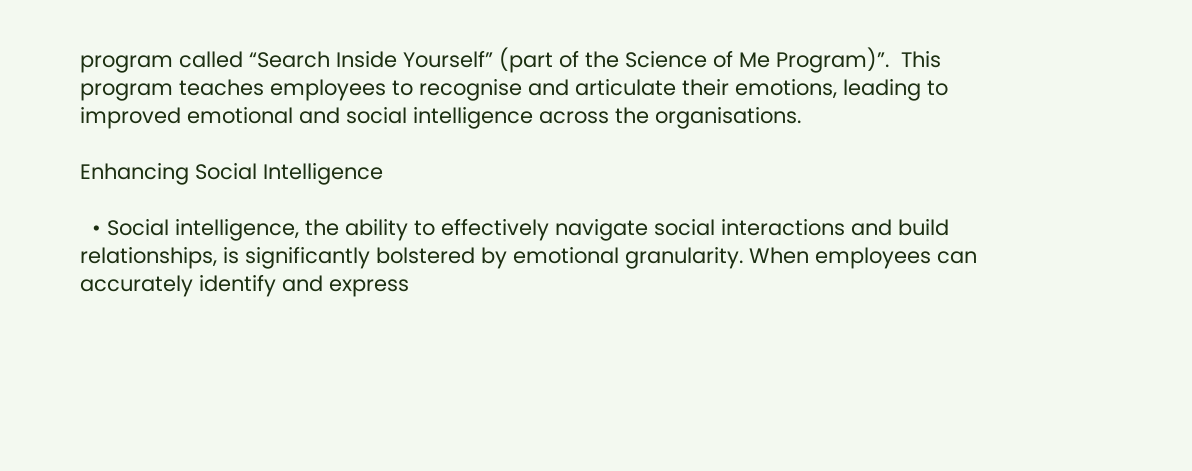program called “Search Inside Yourself” (part of the Science of Me Program)”.  This program teaches employees to recognise and articulate their emotions, leading to improved emotional and social intelligence across the organisations.

Enhancing Social Intelligence

  • Social intelligence, the ability to effectively navigate social interactions and build relationships, is significantly bolstered by emotional granularity. When employees can accurately identify and express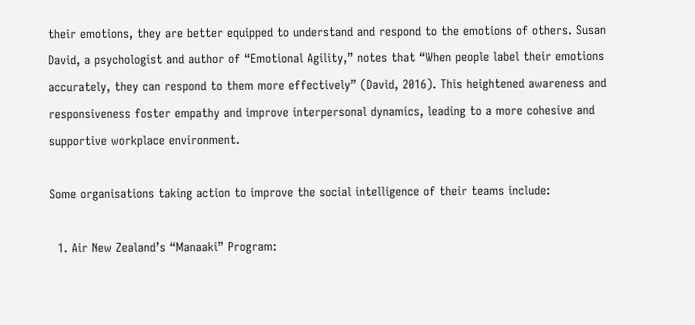their emotions, they are better equipped to understand and respond to the emotions of others. Susan David, a psychologist and author of “Emotional Agility,” notes that “When people label their emotions accurately, they can respond to them more effectively” (David, 2016). This heightened awareness and responsiveness foster empathy and improve interpersonal dynamics, leading to a more cohesive and supportive workplace environment.

Some organisations taking action to improve the social intelligence of their teams include:

  1. Air New Zealand’s “Manaaki” Program: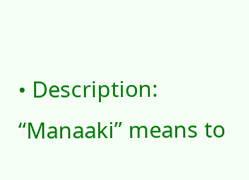• Description: “Manaaki” means to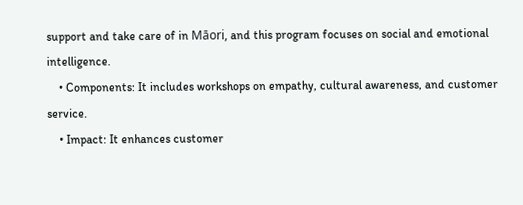support and take care of in Māori, and this program focuses on social and emotional intelligence.
    • Components: It includes workshops on empathy, cultural awareness, and customer service.
    • Impact: It enhances customer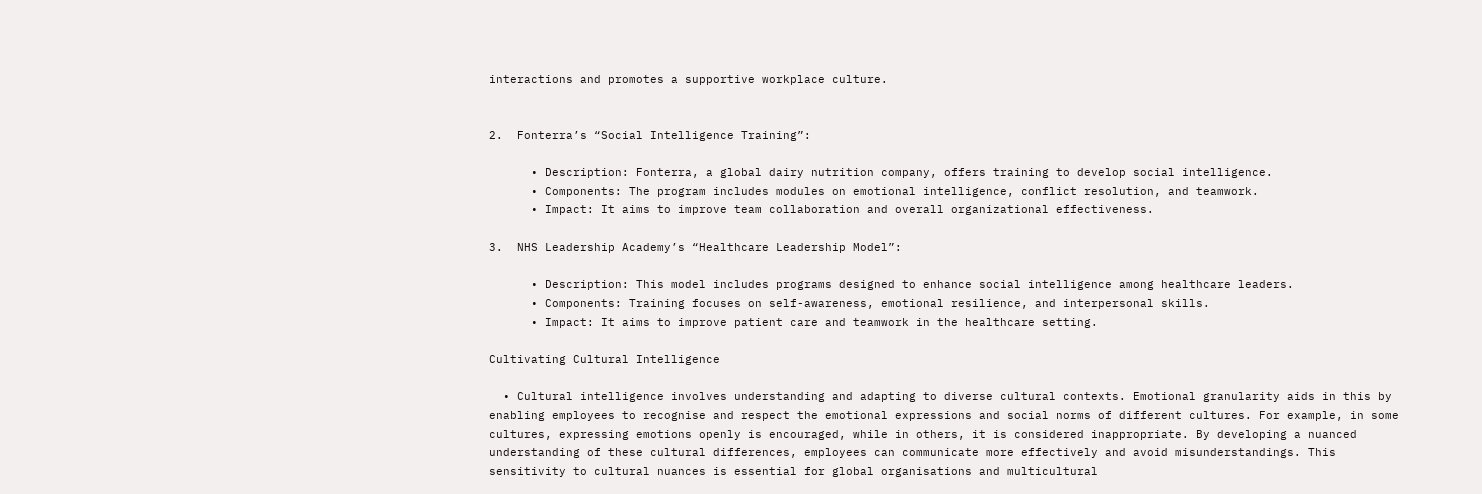interactions and promotes a supportive workplace culture.


2.  Fonterra’s “Social Intelligence Training”:

      • Description: Fonterra, a global dairy nutrition company, offers training to develop social intelligence.
      • Components: The program includes modules on emotional intelligence, conflict resolution, and teamwork.
      • Impact: It aims to improve team collaboration and overall organizational effectiveness.

3.  NHS Leadership Academy’s “Healthcare Leadership Model”:

      • Description: This model includes programs designed to enhance social intelligence among healthcare leaders.
      • Components: Training focuses on self-awareness, emotional resilience, and interpersonal skills.
      • Impact: It aims to improve patient care and teamwork in the healthcare setting.

Cultivating Cultural Intelligence

  • Cultural intelligence involves understanding and adapting to diverse cultural contexts. Emotional granularity aids in this by enabling employees to recognise and respect the emotional expressions and social norms of different cultures. For example, in some cultures, expressing emotions openly is encouraged, while in others, it is considered inappropriate. By developing a nuanced understanding of these cultural differences, employees can communicate more effectively and avoid misunderstandings. This sensitivity to cultural nuances is essential for global organisations and multicultural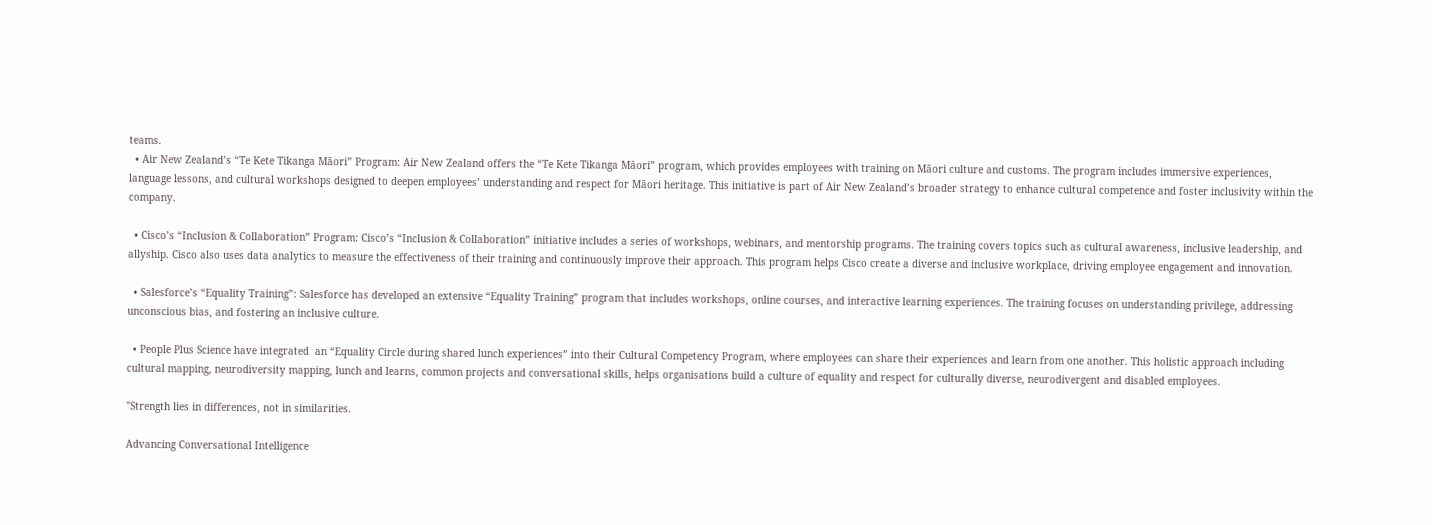teams.
  • Air New Zealand’s “Te Kete Tikanga Māori” Program: Air New Zealand offers the “Te Kete Tikanga Māori” program, which provides employees with training on Māori culture and customs. The program includes immersive experiences, language lessons, and cultural workshops designed to deepen employees’ understanding and respect for Māori heritage. This initiative is part of Air New Zealand’s broader strategy to enhance cultural competence and foster inclusivity within the company.

  • Cisco’s “Inclusion & Collaboration” Program: Cisco’s “Inclusion & Collaboration” initiative includes a series of workshops, webinars, and mentorship programs. The training covers topics such as cultural awareness, inclusive leadership, and allyship. Cisco also uses data analytics to measure the effectiveness of their training and continuously improve their approach. This program helps Cisco create a diverse and inclusive workplace, driving employee engagement and innovation.

  • Salesforce’s “Equality Training”: Salesforce has developed an extensive “Equality Training” program that includes workshops, online courses, and interactive learning experiences. The training focuses on understanding privilege, addressing unconscious bias, and fostering an inclusive culture.

  • People Plus Science have integrated  an “Equality Circle during shared lunch experiences” into their Cultural Competency Program, where employees can share their experiences and learn from one another. This holistic approach including cultural mapping, neurodiversity mapping, lunch and learns, common projects and conversational skills, helps organisations build a culture of equality and respect for culturally diverse, neurodivergent and disabled employees.

"Strength lies in differences, not in similarities.

Advancing Conversational Intelligence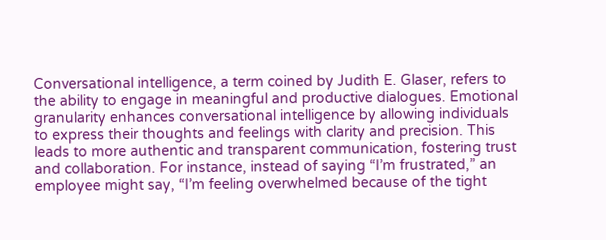Conversational intelligence, a term coined by Judith E. Glaser, refers to the ability to engage in meaningful and productive dialogues. Emotional granularity enhances conversational intelligence by allowing individuals to express their thoughts and feelings with clarity and precision. This leads to more authentic and transparent communication, fostering trust and collaboration. For instance, instead of saying “I’m frustrated,” an employee might say, “I’m feeling overwhelmed because of the tight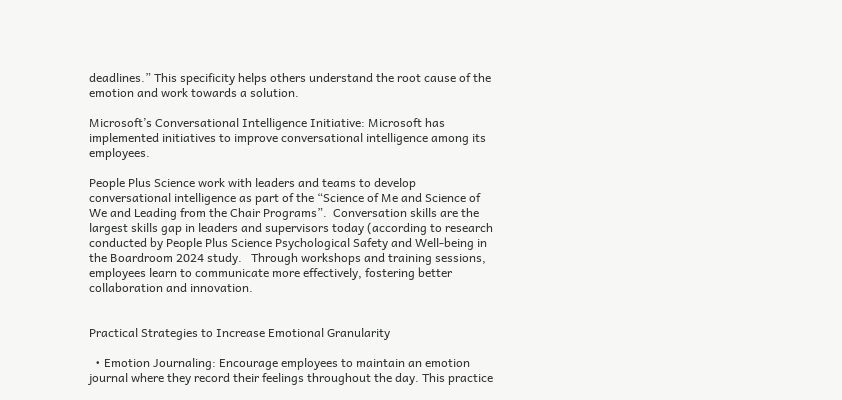deadlines.” This specificity helps others understand the root cause of the emotion and work towards a solution.

Microsoft’s Conversational Intelligence Initiative: Microsoft has implemented initiatives to improve conversational intelligence among its employees.

People Plus Science work with leaders and teams to develop conversational intelligence as part of the “Science of Me and Science of We and Leading from the Chair Programs”.  Conversation skills are the largest skills gap in leaders and supervisors today (according to research conducted by People Plus Science Psychological Safety and Well-being in the Boardroom 2024 study.   Through workshops and training sessions, employees learn to communicate more effectively, fostering better collaboration and innovation.


Practical Strategies to Increase Emotional Granularity

  • Emotion Journaling: Encourage employees to maintain an emotion journal where they record their feelings throughout the day. This practice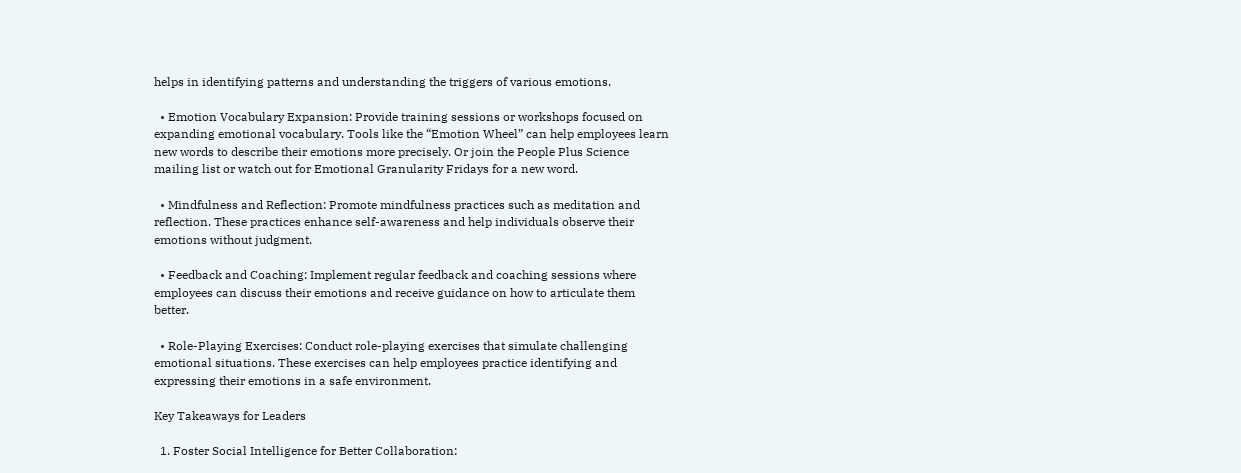helps in identifying patterns and understanding the triggers of various emotions.

  • Emotion Vocabulary Expansion: Provide training sessions or workshops focused on expanding emotional vocabulary. Tools like the “Emotion Wheel” can help employees learn new words to describe their emotions more precisely. Or join the People Plus Science mailing list or watch out for Emotional Granularity Fridays for a new word.

  • Mindfulness and Reflection: Promote mindfulness practices such as meditation and reflection. These practices enhance self-awareness and help individuals observe their emotions without judgment.

  • Feedback and Coaching: Implement regular feedback and coaching sessions where employees can discuss their emotions and receive guidance on how to articulate them better.

  • Role-Playing Exercises: Conduct role-playing exercises that simulate challenging emotional situations. These exercises can help employees practice identifying and expressing their emotions in a safe environment.

Key Takeaways for Leaders

  1. Foster Social Intelligence for Better Collaboration: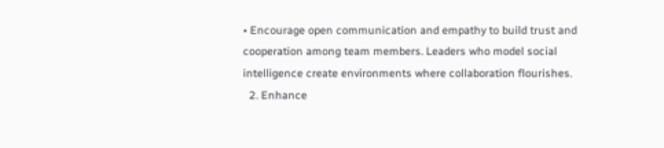• Encourage open communication and empathy to build trust and cooperation among team members. Leaders who model social intelligence create environments where collaboration flourishes.
  2. Enhance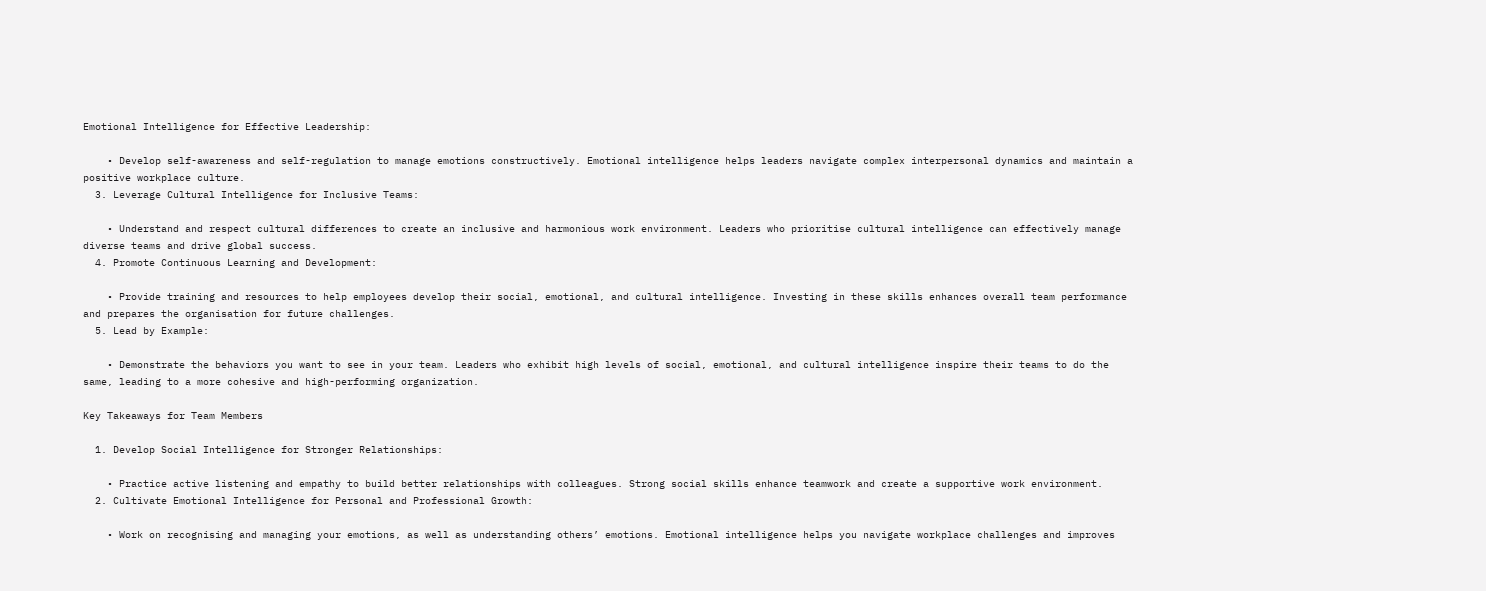Emotional Intelligence for Effective Leadership:

    • Develop self-awareness and self-regulation to manage emotions constructively. Emotional intelligence helps leaders navigate complex interpersonal dynamics and maintain a positive workplace culture.
  3. Leverage Cultural Intelligence for Inclusive Teams:

    • Understand and respect cultural differences to create an inclusive and harmonious work environment. Leaders who prioritise cultural intelligence can effectively manage diverse teams and drive global success.
  4. Promote Continuous Learning and Development:

    • Provide training and resources to help employees develop their social, emotional, and cultural intelligence. Investing in these skills enhances overall team performance and prepares the organisation for future challenges.
  5. Lead by Example:

    • Demonstrate the behaviors you want to see in your team. Leaders who exhibit high levels of social, emotional, and cultural intelligence inspire their teams to do the same, leading to a more cohesive and high-performing organization.

Key Takeaways for Team Members

  1. Develop Social Intelligence for Stronger Relationships:

    • Practice active listening and empathy to build better relationships with colleagues. Strong social skills enhance teamwork and create a supportive work environment.
  2. Cultivate Emotional Intelligence for Personal and Professional Growth:

    • Work on recognising and managing your emotions, as well as understanding others’ emotions. Emotional intelligence helps you navigate workplace challenges and improves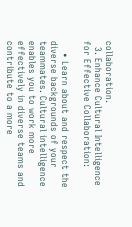collaboration.
  3. Enhance Cultural Intelligence for Effective Collaboration:

    • Learn about and respect the diverse backgrounds of your teammates. Cultural intelligence enables you to work more effectively in diverse teams and contribute to a more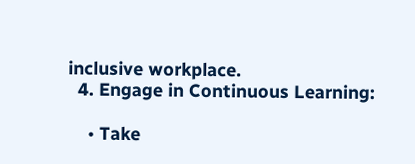inclusive workplace.
  4. Engage in Continuous Learning:

    • Take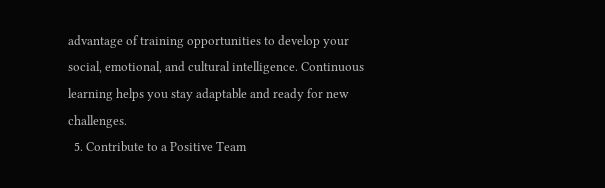advantage of training opportunities to develop your social, emotional, and cultural intelligence. Continuous learning helps you stay adaptable and ready for new challenges.
  5. Contribute to a Positive Team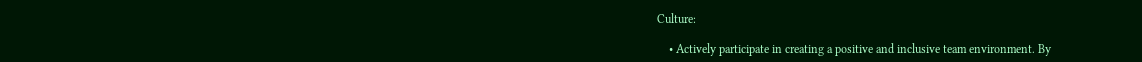Culture:

    • Actively participate in creating a positive and inclusive team environment. By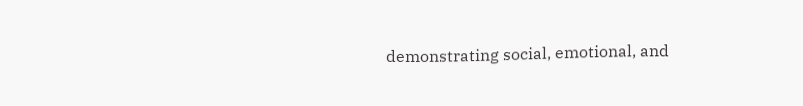demonstrating social, emotional, and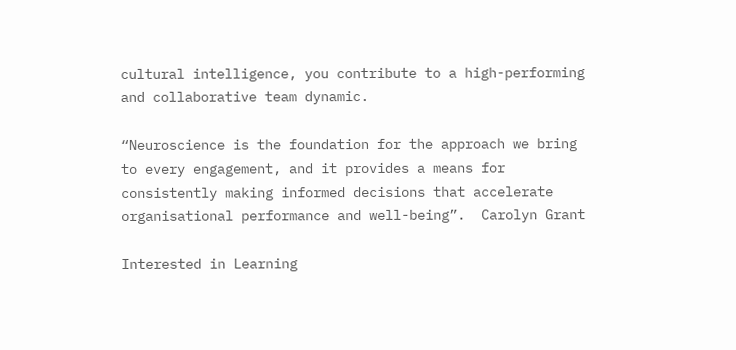cultural intelligence, you contribute to a high-performing and collaborative team dynamic.

“Neuroscience is the foundation for the approach we bring to every engagement, and it provides a means for consistently making informed decisions that accelerate organisational performance and well-being”.  Carolyn Grant

Interested in Learning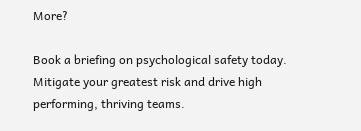More?

Book a briefing on psychological safety today. Mitigate your greatest risk and drive high performing, thriving teams.